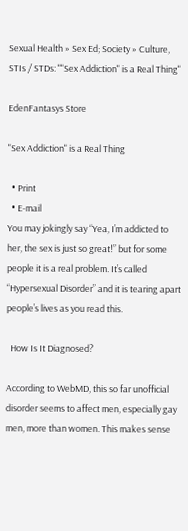Sexual Health » Sex Ed; Society » Culture, STIs / STDs: ""Sex Addiction" is a Real Thing"

EdenFantasys Store

"Sex Addiction" is a Real Thing

  • Print
  • E-mail
You may jokingly say “Yea, I’m addicted to her, the sex is just so great!” but for some people it is a real problem. It’s called “Hypersexual Disorder” and it is tearing apart people’s lives as you read this.

  How Is It Diagnosed?

According to WebMD, this so far unofficial disorder seems to affect men, especially gay men, more than women. This makes sense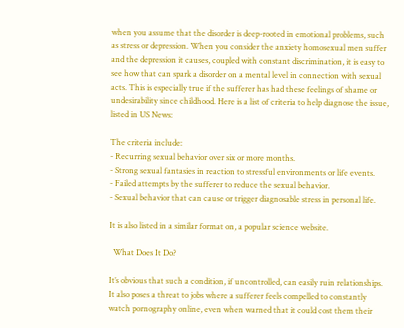when you assume that the disorder is deep-rooted in emotional problems, such as stress or depression. When you consider the anxiety homosexual men suffer and the depression it causes, coupled with constant discrimination, it is easy to see how that can spark a disorder on a mental level in connection with sexual acts. This is especially true if the sufferer has had these feelings of shame or undesirability since childhood. Here is a list of criteria to help diagnose the issue, listed in US News:

The criteria include:
- Recurring sexual behavior over six or more months.
- Strong sexual fantasies in reaction to stressful environments or life events.
- Failed attempts by the sufferer to reduce the sexual behavior.
- Sexual behavior that can cause or trigger diagnosable stress in personal life.

It is also listed in a similar format on, a popular science website.

  What Does It Do?

It’s obvious that such a condition, if uncontrolled, can easily ruin relationships. It also poses a threat to jobs where a sufferer feels compelled to constantly watch pornography online, even when warned that it could cost them their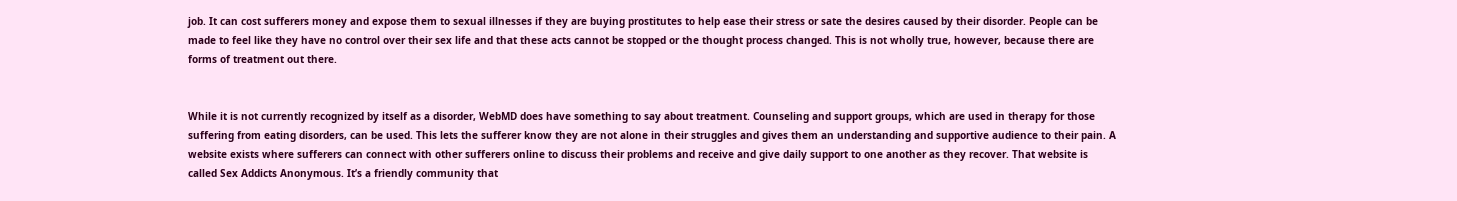job. It can cost sufferers money and expose them to sexual illnesses if they are buying prostitutes to help ease their stress or sate the desires caused by their disorder. People can be made to feel like they have no control over their sex life and that these acts cannot be stopped or the thought process changed. This is not wholly true, however, because there are forms of treatment out there.


While it is not currently recognized by itself as a disorder, WebMD does have something to say about treatment. Counseling and support groups, which are used in therapy for those suffering from eating disorders, can be used. This lets the sufferer know they are not alone in their struggles and gives them an understanding and supportive audience to their pain. A website exists where sufferers can connect with other sufferers online to discuss their problems and receive and give daily support to one another as they recover. That website is called Sex Addicts Anonymous. It’s a friendly community that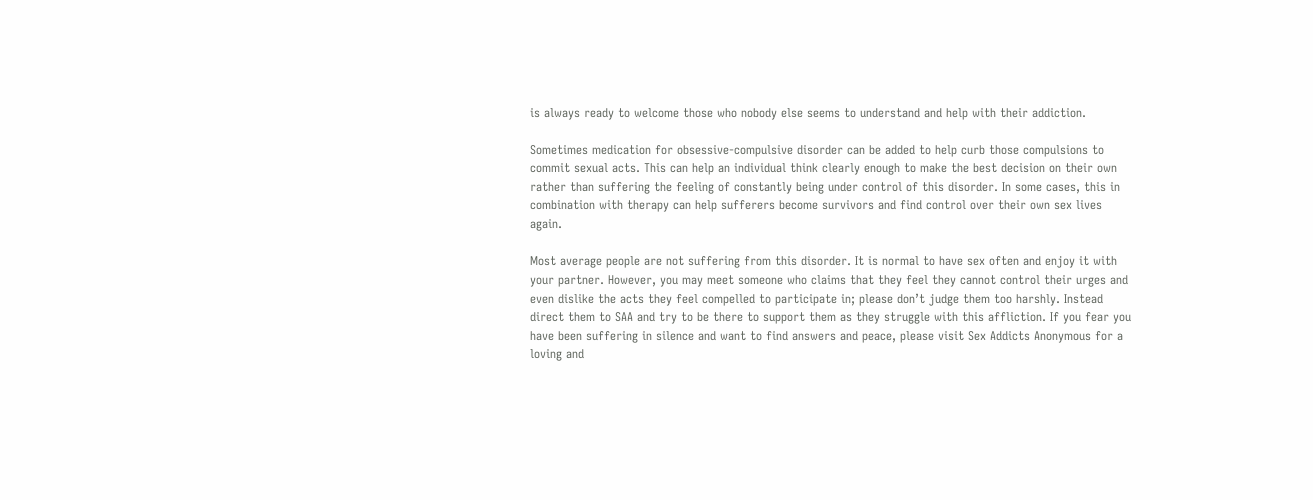is always ready to welcome those who nobody else seems to understand and help with their addiction.

Sometimes medication for obsessive-compulsive disorder can be added to help curb those compulsions to commit sexual acts. This can help an individual think clearly enough to make the best decision on their own rather than suffering the feeling of constantly being under control of this disorder. In some cases, this in combination with therapy can help sufferers become survivors and find control over their own sex lives again.

Most average people are not suffering from this disorder. It is normal to have sex often and enjoy it with your partner. However, you may meet someone who claims that they feel they cannot control their urges and even dislike the acts they feel compelled to participate in; please don’t judge them too harshly. Instead direct them to SAA and try to be there to support them as they struggle with this affliction. If you fear you have been suffering in silence and want to find answers and peace, please visit Sex Addicts Anonymous for a loving and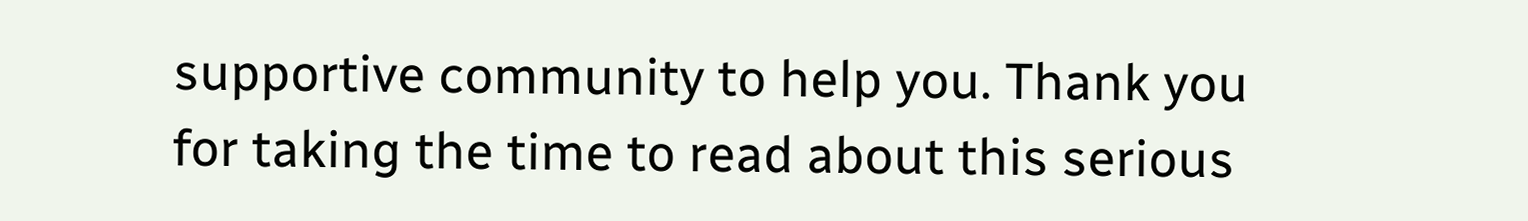supportive community to help you. Thank you for taking the time to read about this serious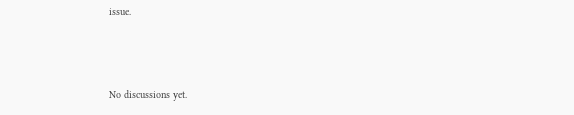issue.



No discussions yet.